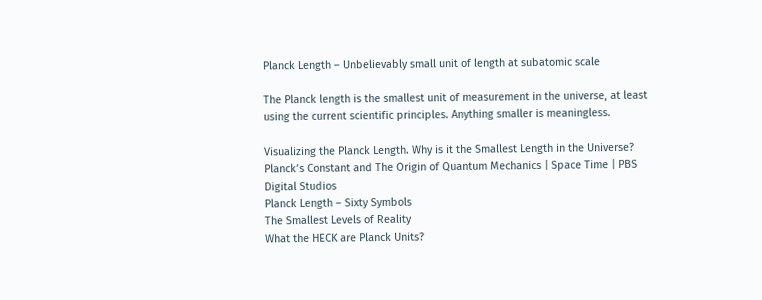Planck Length – Unbelievably small unit of length at subatomic scale

The Planck length is the smallest unit of measurement in the universe, at least using the current scientific principles. Anything smaller is meaningless.

Visualizing the Planck Length. Why is it the Smallest Length in the Universe?
Planck’s Constant and The Origin of Quantum Mechanics | Space Time | PBS Digital Studios
Planck Length – Sixty Symbols
The Smallest Levels of Reality
What the HECK are Planck Units?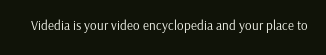Videdia is your video encyclopedia and your place to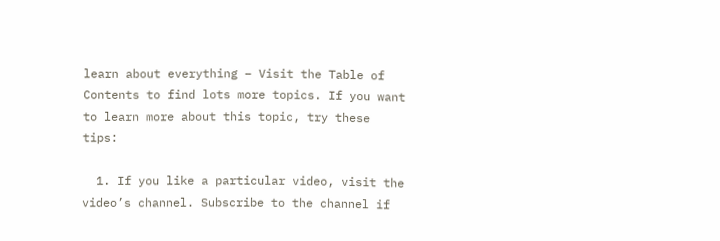learn about everything – Visit the Table of Contents to find lots more topics. If you want to learn more about this topic, try these tips:

  1. If you like a particular video, visit the video’s channel. Subscribe to the channel if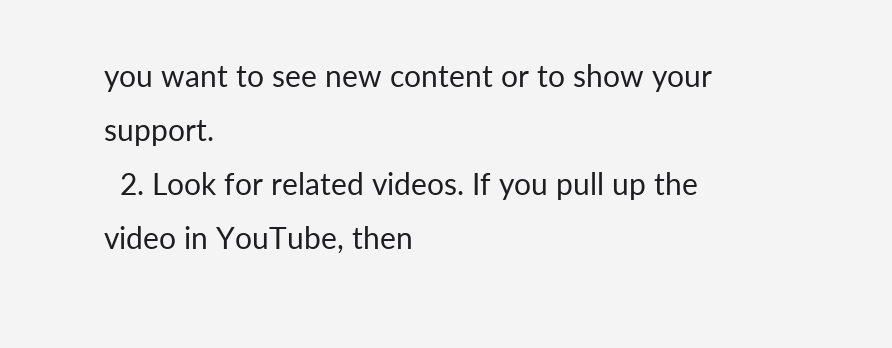you want to see new content or to show your support.
  2. Look for related videos. If you pull up the video in YouTube, then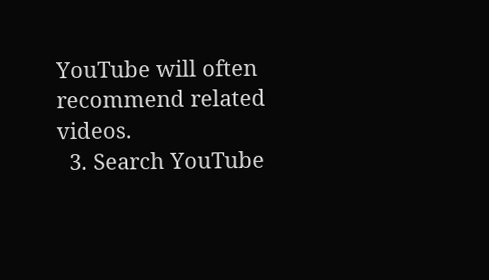YouTube will often recommend related videos.
  3. Search YouTube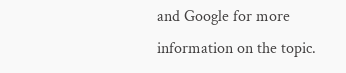and Google for more information on the topic.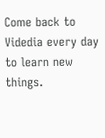Come back to Videdia every day to learn new things.